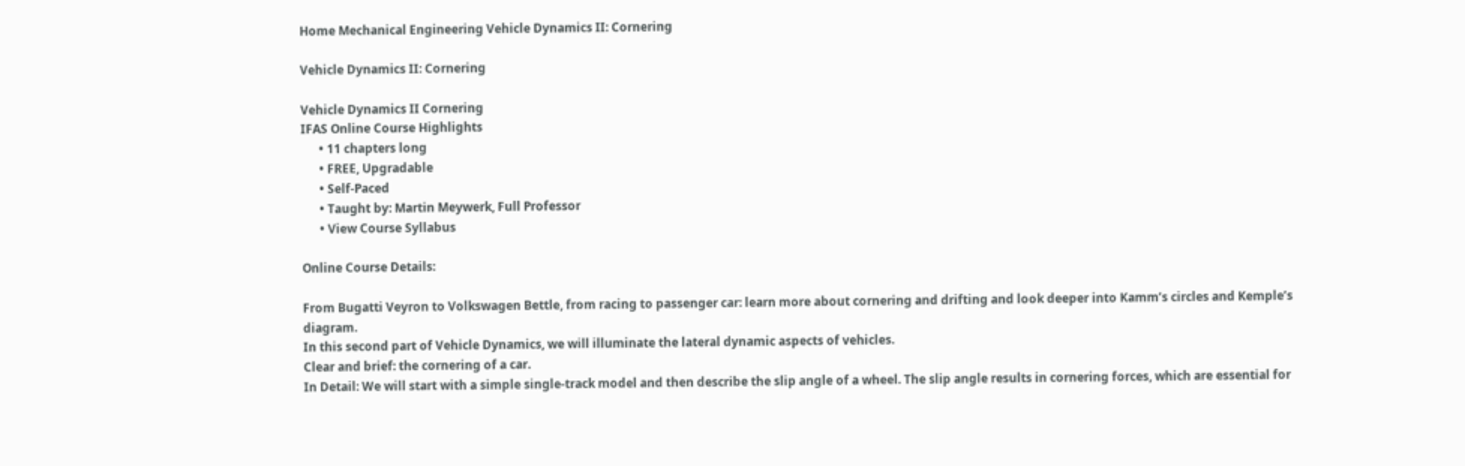Home Mechanical Engineering Vehicle Dynamics II: Cornering

Vehicle Dynamics II: Cornering

Vehicle Dynamics II Cornering
IFAS Online Course Highlights
      • 11 chapters long
      • FREE, Upgradable
      • Self-Paced
      • Taught by: Martin Meywerk, Full Professor
      • View Course Syllabus

Online Course Details:

From Bugatti Veyron to Volkswagen Bettle, from racing to passenger car: learn more about cornering and drifting and look deeper into Kamm’s circles and Kemple’s diagram.
In this second part of Vehicle Dynamics, we will illuminate the lateral dynamic aspects of vehicles.
Clear and brief: the cornering of a car.
In Detail: We will start with a simple single-track model and then describe the slip angle of a wheel. The slip angle results in cornering forces, which are essential for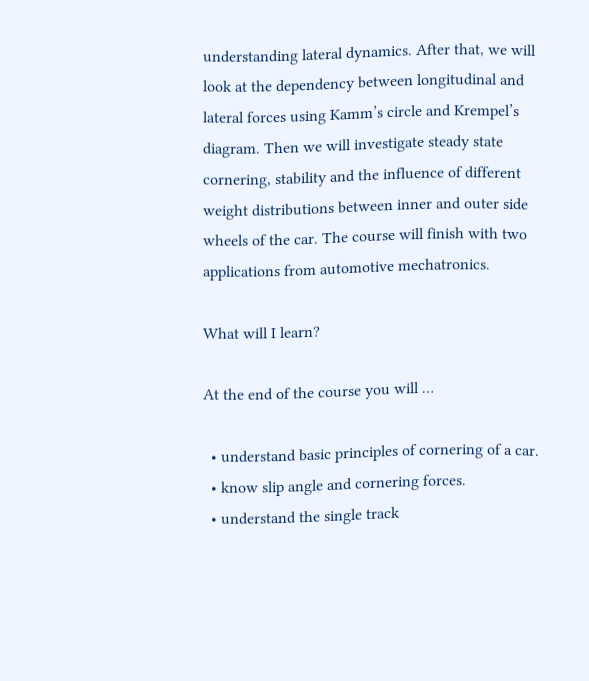understanding lateral dynamics. After that, we will look at the dependency between longitudinal and lateral forces using Kamm’s circle and Krempel’s diagram. Then we will investigate steady state cornering, stability and the influence of different weight distributions between inner and outer side wheels of the car. The course will finish with two applications from automotive mechatronics.

What will I learn?

At the end of the course you will …

  • understand basic principles of cornering of a car.
  • know slip angle and cornering forces.
  • understand the single track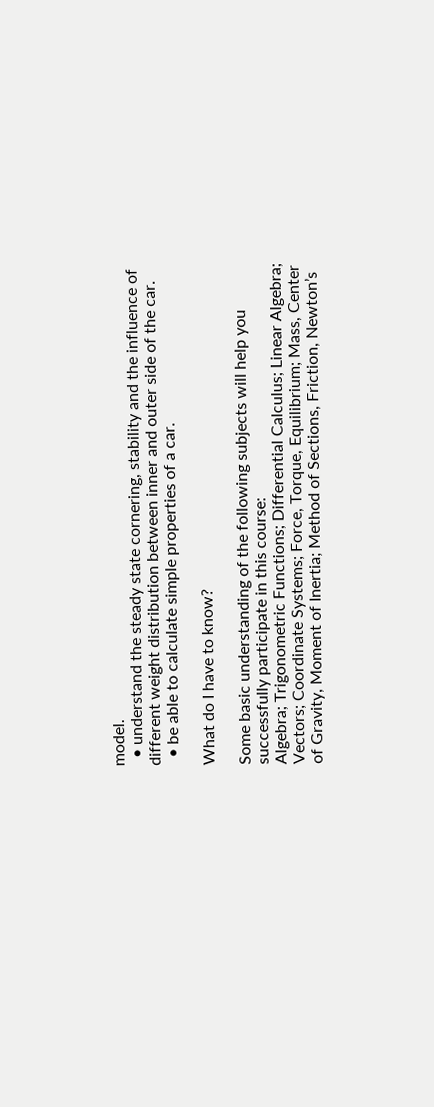model.
  • understand the steady state cornering, stability and the influence of different weight distribution between inner and outer side of the car.
  • be able to calculate simple properties of a car.

What do I have to know?

Some basic understanding of the following subjects will help you successfully participate in this course:
Algebra; Trigonometric Functions; Differential Calculus; Linear Algebra; Vectors; Coordinate Systems; Force, Torque, Equilibrium; Mass, Center of Gravity, Moment of Inertia; Method of Sections, Friction, Newton’s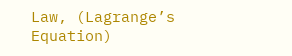Law, (Lagrange’s Equation)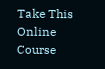Take This Online Course